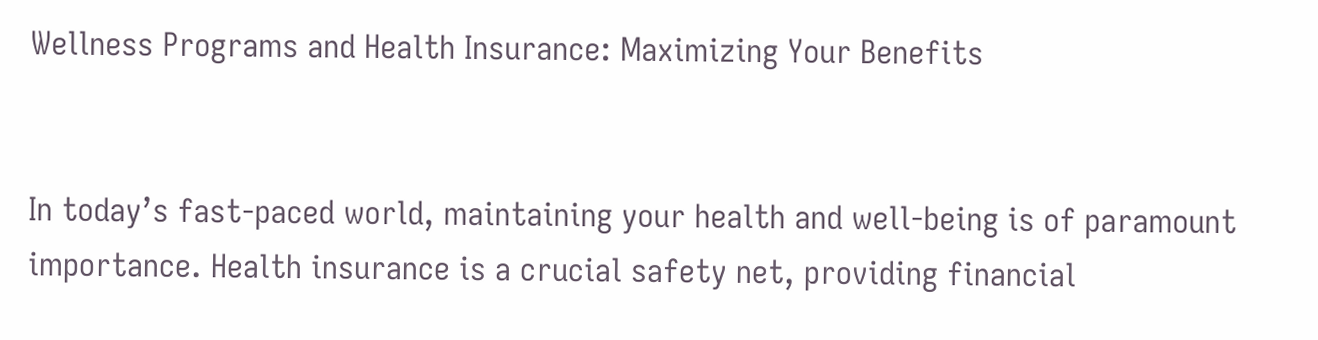Wellness Programs and Health Insurance: Maximizing Your Benefits


In today’s fast-paced world, maintaining your health and well-being is of paramount importance. Health insurance is a crucial safety net, providing financial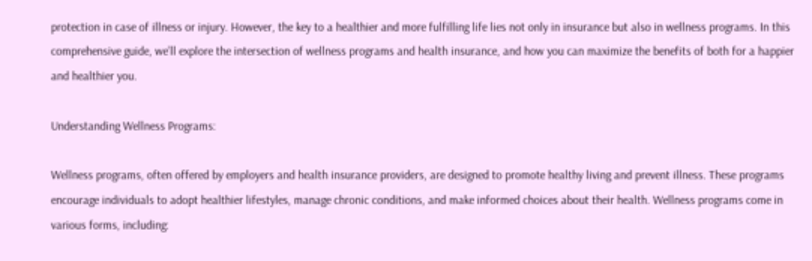protection in case of illness or injury. However, the key to a healthier and more fulfilling life lies not only in insurance but also in wellness programs. In this comprehensive guide, we’ll explore the intersection of wellness programs and health insurance, and how you can maximize the benefits of both for a happier and healthier you.

Understanding Wellness Programs:

Wellness programs, often offered by employers and health insurance providers, are designed to promote healthy living and prevent illness. These programs encourage individuals to adopt healthier lifestyles, manage chronic conditions, and make informed choices about their health. Wellness programs come in various forms, including: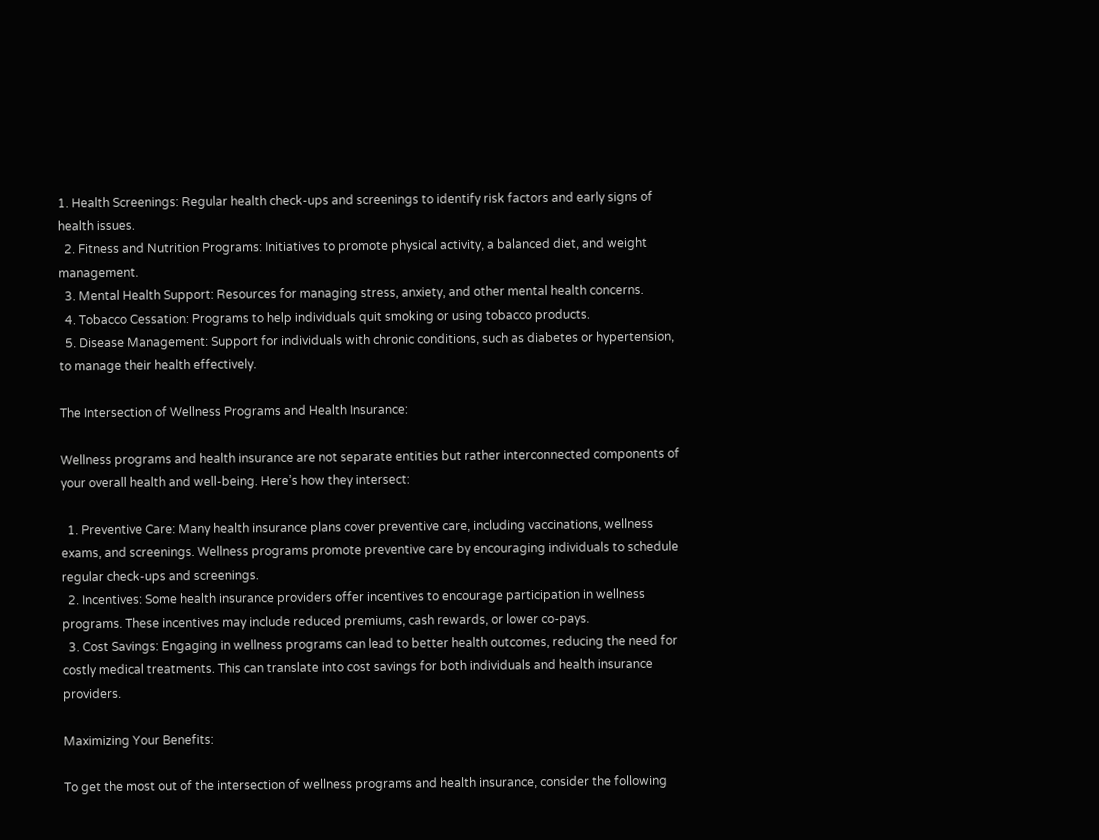1. Health Screenings: Regular health check-ups and screenings to identify risk factors and early signs of health issues.
  2. Fitness and Nutrition Programs: Initiatives to promote physical activity, a balanced diet, and weight management.
  3. Mental Health Support: Resources for managing stress, anxiety, and other mental health concerns.
  4. Tobacco Cessation: Programs to help individuals quit smoking or using tobacco products.
  5. Disease Management: Support for individuals with chronic conditions, such as diabetes or hypertension, to manage their health effectively.

The Intersection of Wellness Programs and Health Insurance:

Wellness programs and health insurance are not separate entities but rather interconnected components of your overall health and well-being. Here’s how they intersect:

  1. Preventive Care: Many health insurance plans cover preventive care, including vaccinations, wellness exams, and screenings. Wellness programs promote preventive care by encouraging individuals to schedule regular check-ups and screenings.
  2. Incentives: Some health insurance providers offer incentives to encourage participation in wellness programs. These incentives may include reduced premiums, cash rewards, or lower co-pays.
  3. Cost Savings: Engaging in wellness programs can lead to better health outcomes, reducing the need for costly medical treatments. This can translate into cost savings for both individuals and health insurance providers.

Maximizing Your Benefits:

To get the most out of the intersection of wellness programs and health insurance, consider the following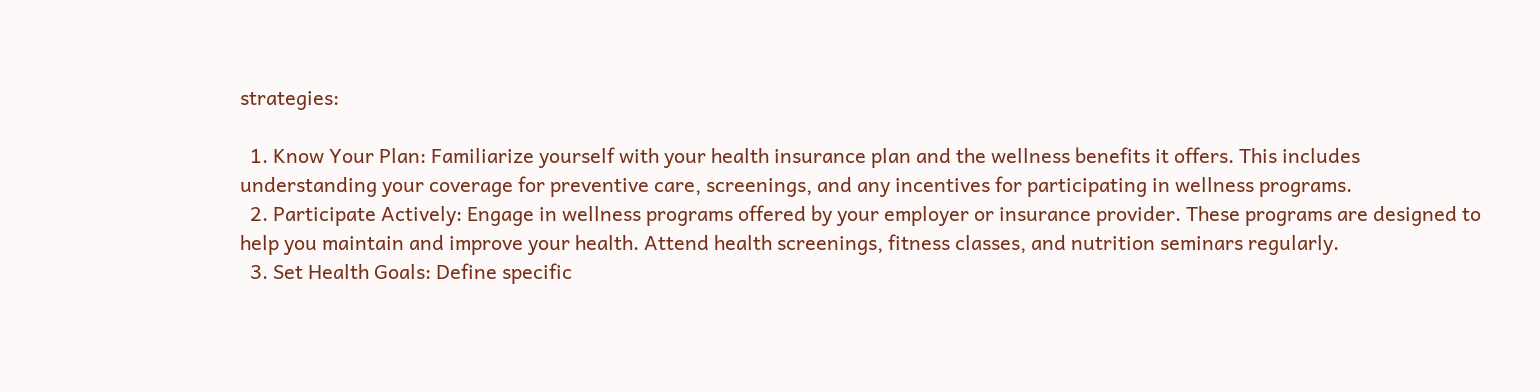strategies:

  1. Know Your Plan: Familiarize yourself with your health insurance plan and the wellness benefits it offers. This includes understanding your coverage for preventive care, screenings, and any incentives for participating in wellness programs.
  2. Participate Actively: Engage in wellness programs offered by your employer or insurance provider. These programs are designed to help you maintain and improve your health. Attend health screenings, fitness classes, and nutrition seminars regularly.
  3. Set Health Goals: Define specific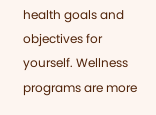health goals and objectives for yourself. Wellness programs are more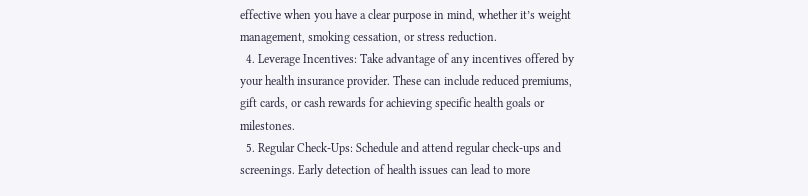effective when you have a clear purpose in mind, whether it’s weight management, smoking cessation, or stress reduction.
  4. Leverage Incentives: Take advantage of any incentives offered by your health insurance provider. These can include reduced premiums, gift cards, or cash rewards for achieving specific health goals or milestones.
  5. Regular Check-Ups: Schedule and attend regular check-ups and screenings. Early detection of health issues can lead to more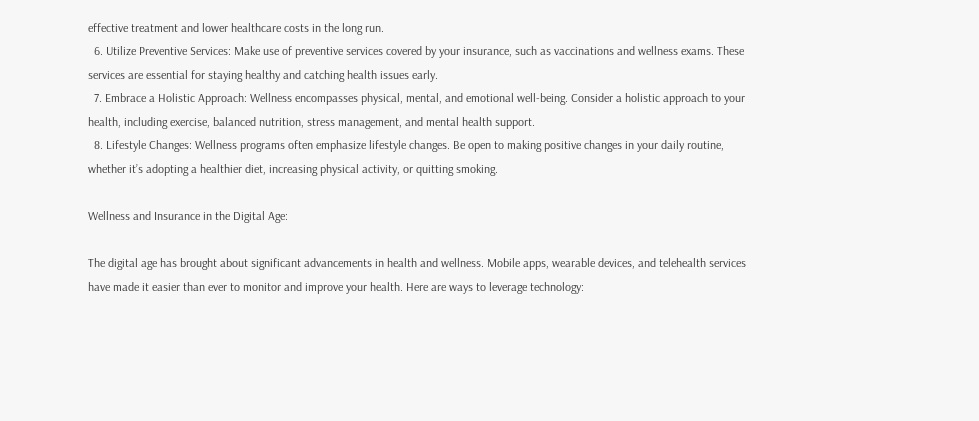effective treatment and lower healthcare costs in the long run.
  6. Utilize Preventive Services: Make use of preventive services covered by your insurance, such as vaccinations and wellness exams. These services are essential for staying healthy and catching health issues early.
  7. Embrace a Holistic Approach: Wellness encompasses physical, mental, and emotional well-being. Consider a holistic approach to your health, including exercise, balanced nutrition, stress management, and mental health support.
  8. Lifestyle Changes: Wellness programs often emphasize lifestyle changes. Be open to making positive changes in your daily routine, whether it’s adopting a healthier diet, increasing physical activity, or quitting smoking.

Wellness and Insurance in the Digital Age:

The digital age has brought about significant advancements in health and wellness. Mobile apps, wearable devices, and telehealth services have made it easier than ever to monitor and improve your health. Here are ways to leverage technology: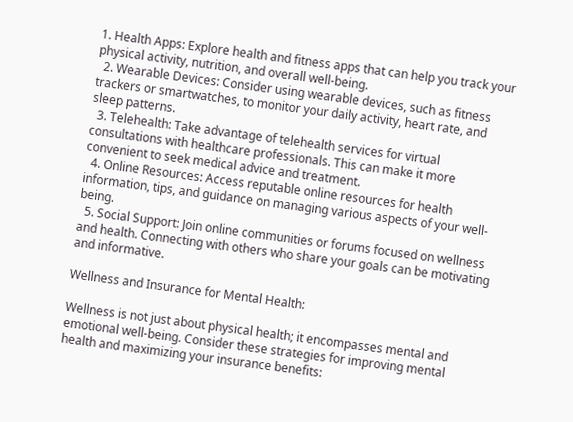1. Health Apps: Explore health and fitness apps that can help you track your physical activity, nutrition, and overall well-being.
  2. Wearable Devices: Consider using wearable devices, such as fitness trackers or smartwatches, to monitor your daily activity, heart rate, and sleep patterns.
  3. Telehealth: Take advantage of telehealth services for virtual consultations with healthcare professionals. This can make it more convenient to seek medical advice and treatment.
  4. Online Resources: Access reputable online resources for health information, tips, and guidance on managing various aspects of your well-being.
  5. Social Support: Join online communities or forums focused on wellness and health. Connecting with others who share your goals can be motivating and informative.

Wellness and Insurance for Mental Health:

Wellness is not just about physical health; it encompasses mental and emotional well-being. Consider these strategies for improving mental health and maximizing your insurance benefits: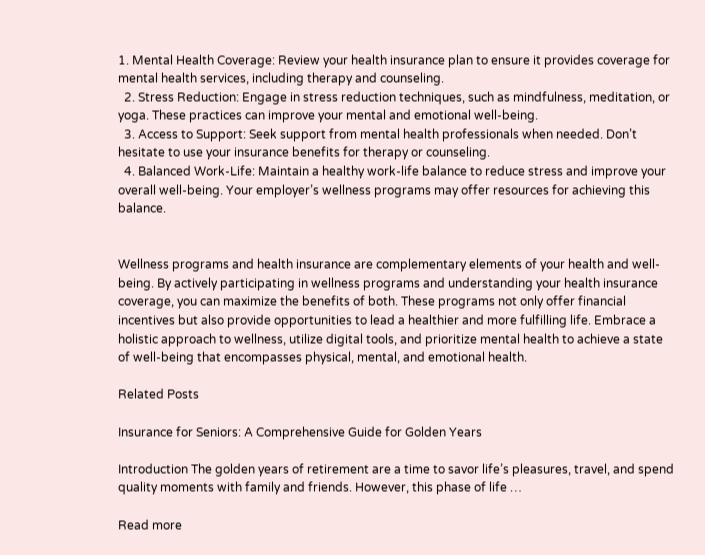1. Mental Health Coverage: Review your health insurance plan to ensure it provides coverage for mental health services, including therapy and counseling.
  2. Stress Reduction: Engage in stress reduction techniques, such as mindfulness, meditation, or yoga. These practices can improve your mental and emotional well-being.
  3. Access to Support: Seek support from mental health professionals when needed. Don’t hesitate to use your insurance benefits for therapy or counseling.
  4. Balanced Work-Life: Maintain a healthy work-life balance to reduce stress and improve your overall well-being. Your employer’s wellness programs may offer resources for achieving this balance.


Wellness programs and health insurance are complementary elements of your health and well-being. By actively participating in wellness programs and understanding your health insurance coverage, you can maximize the benefits of both. These programs not only offer financial incentives but also provide opportunities to lead a healthier and more fulfilling life. Embrace a holistic approach to wellness, utilize digital tools, and prioritize mental health to achieve a state of well-being that encompasses physical, mental, and emotional health.

Related Posts

Insurance for Seniors: A Comprehensive Guide for Golden Years

Introduction The golden years of retirement are a time to savor life’s pleasures, travel, and spend quality moments with family and friends. However, this phase of life …

Read more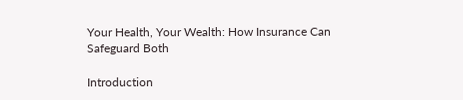Your Health, Your Wealth: How Insurance Can Safeguard Both

Introduction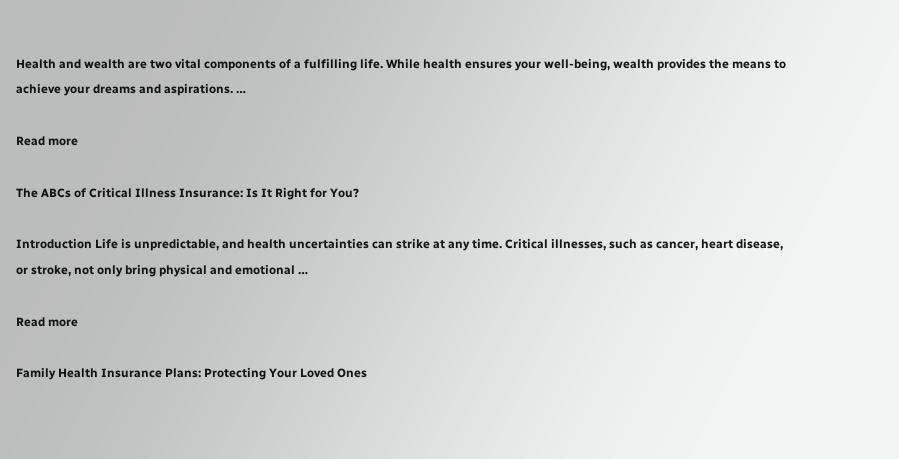Health and wealth are two vital components of a fulfilling life. While health ensures your well-being, wealth provides the means to achieve your dreams and aspirations. …

Read more

The ABCs of Critical Illness Insurance: Is It Right for You?

Introduction Life is unpredictable, and health uncertainties can strike at any time. Critical illnesses, such as cancer, heart disease, or stroke, not only bring physical and emotional …

Read more

Family Health Insurance Plans: Protecting Your Loved Ones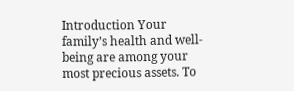Introduction Your family’s health and well-being are among your most precious assets. To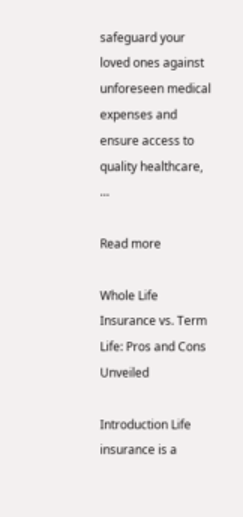safeguard your loved ones against unforeseen medical expenses and ensure access to quality healthcare, …

Read more

Whole Life Insurance vs. Term Life: Pros and Cons Unveiled

Introduction Life insurance is a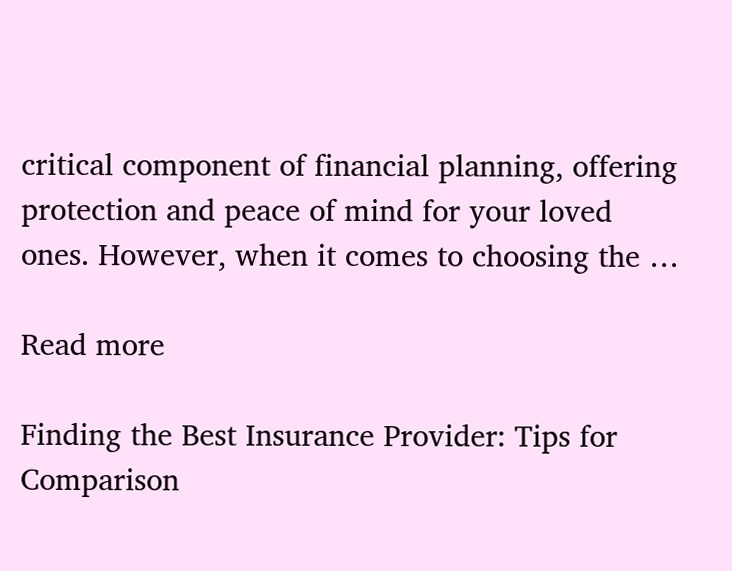critical component of financial planning, offering protection and peace of mind for your loved ones. However, when it comes to choosing the …

Read more

Finding the Best Insurance Provider: Tips for Comparison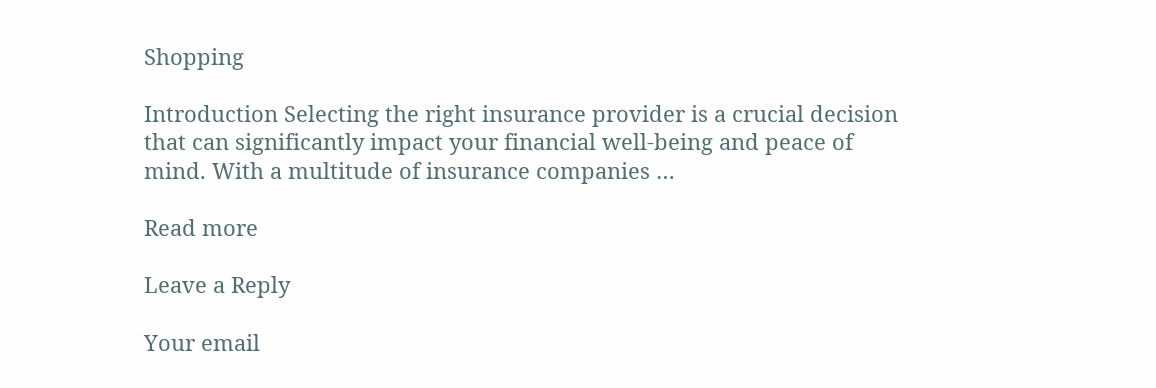Shopping

Introduction Selecting the right insurance provider is a crucial decision that can significantly impact your financial well-being and peace of mind. With a multitude of insurance companies …

Read more

Leave a Reply

Your email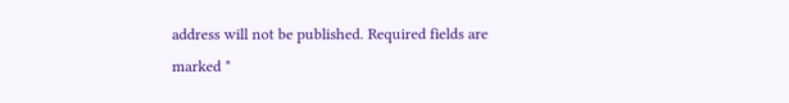address will not be published. Required fields are marked *